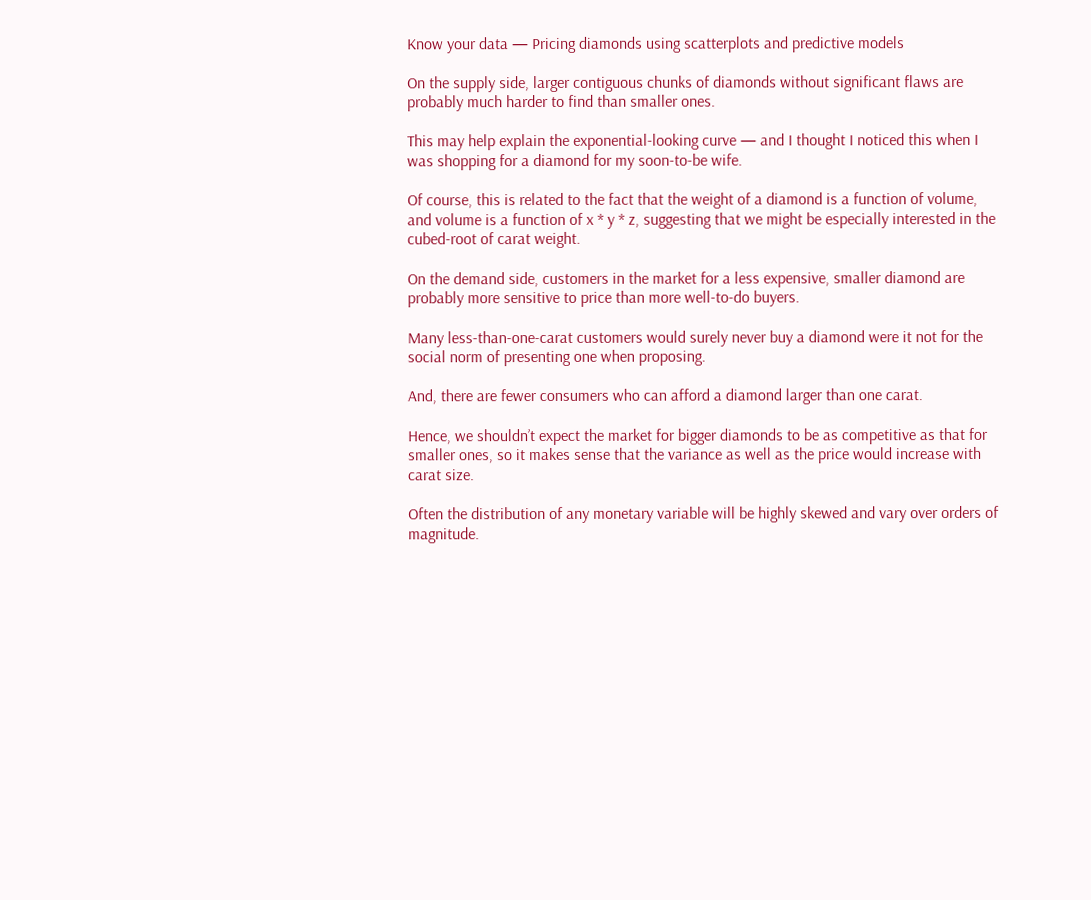Know your data — Pricing diamonds using scatterplots and predictive models

On the supply side, larger contiguous chunks of diamonds without significant flaws are probably much harder to find than smaller ones.

This may help explain the exponential-looking curve — and I thought I noticed this when I was shopping for a diamond for my soon-to-be wife.

Of course, this is related to the fact that the weight of a diamond is a function of volume, and volume is a function of x * y * z, suggesting that we might be especially interested in the cubed-root of carat weight.

On the demand side, customers in the market for a less expensive, smaller diamond are probably more sensitive to price than more well-to-do buyers.

Many less-than-one-carat customers would surely never buy a diamond were it not for the social norm of presenting one when proposing.

And, there are fewer consumers who can afford a diamond larger than one carat.

Hence, we shouldn’t expect the market for bigger diamonds to be as competitive as that for smaller ones, so it makes sense that the variance as well as the price would increase with carat size.

Often the distribution of any monetary variable will be highly skewed and vary over orders of magnitude.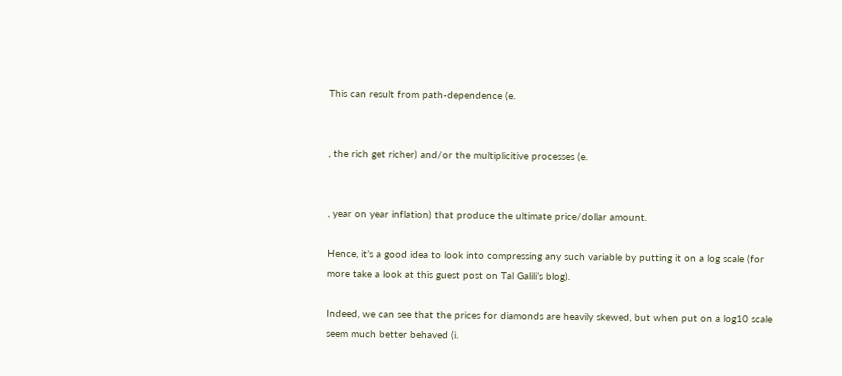This can result from path-dependence (e.


, the rich get richer) and/or the multiplicitive processes (e.


, year on year inflation) that produce the ultimate price/dollar amount.

Hence, it’s a good idea to look into compressing any such variable by putting it on a log scale (for more take a look at this guest post on Tal Galili’s blog).

Indeed, we can see that the prices for diamonds are heavily skewed, but when put on a log10 scale seem much better behaved (i.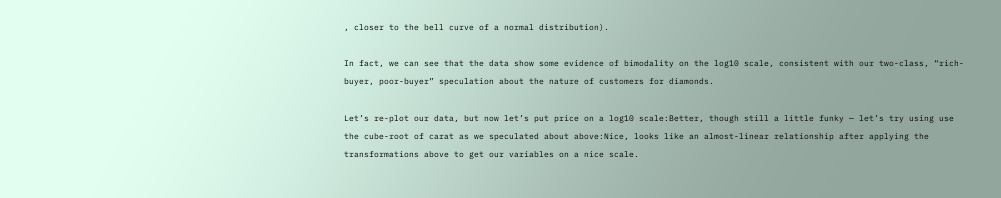, closer to the bell curve of a normal distribution).

In fact, we can see that the data show some evidence of bimodality on the log10 scale, consistent with our two-class, “rich-buyer, poor-buyer” speculation about the nature of customers for diamonds.

Let’s re-plot our data, but now let’s put price on a log10 scale:Better, though still a little funky — let’s try using use the cube-root of carat as we speculated about above:Nice, looks like an almost-linear relationship after applying the transformations above to get our variables on a nice scale.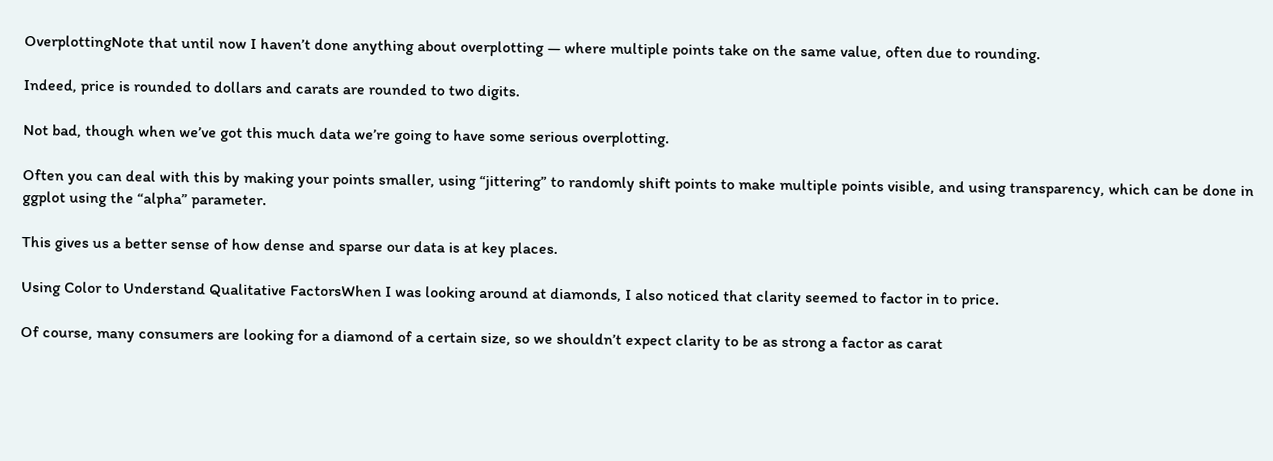OverplottingNote that until now I haven’t done anything about overplotting — where multiple points take on the same value, often due to rounding.

Indeed, price is rounded to dollars and carats are rounded to two digits.

Not bad, though when we’ve got this much data we’re going to have some serious overplotting.

Often you can deal with this by making your points smaller, using “jittering” to randomly shift points to make multiple points visible, and using transparency, which can be done in ggplot using the “alpha” parameter.

This gives us a better sense of how dense and sparse our data is at key places.

Using Color to Understand Qualitative FactorsWhen I was looking around at diamonds, I also noticed that clarity seemed to factor in to price.

Of course, many consumers are looking for a diamond of a certain size, so we shouldn’t expect clarity to be as strong a factor as carat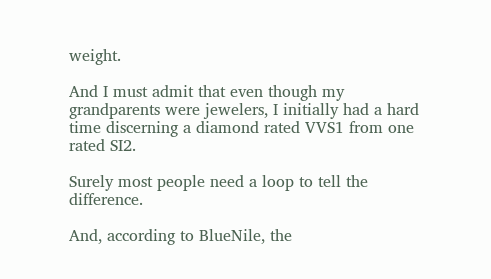weight.

And I must admit that even though my grandparents were jewelers, I initially had a hard time discerning a diamond rated VVS1 from one rated SI2.

Surely most people need a loop to tell the difference.

And, according to BlueNile, the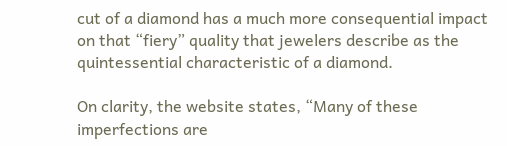cut of a diamond has a much more consequential impact on that “fiery” quality that jewelers describe as the quintessential characteristic of a diamond.

On clarity, the website states, “Many of these imperfections are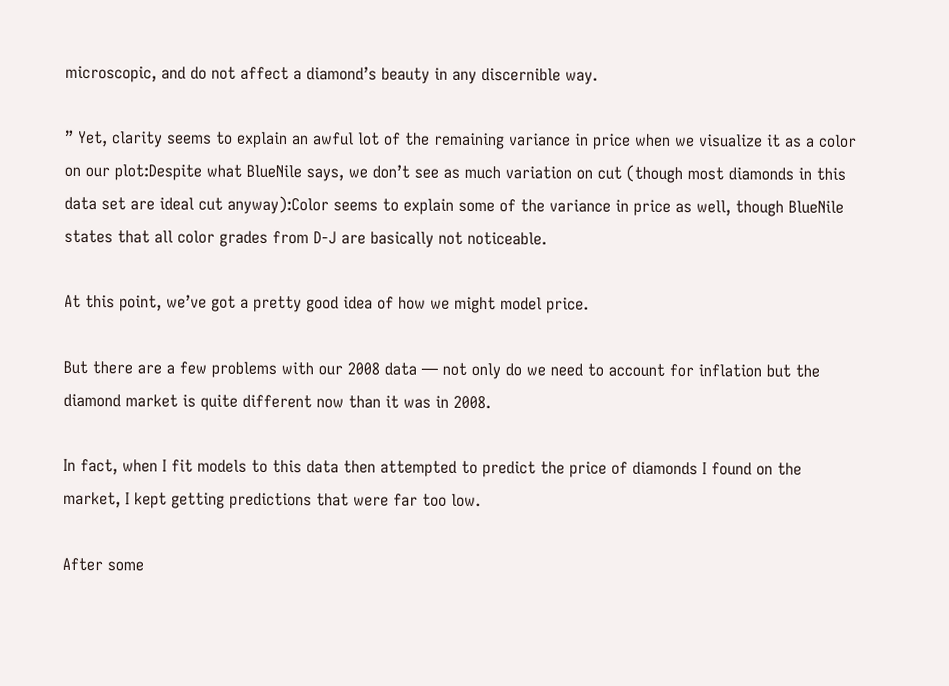microscopic, and do not affect a diamond’s beauty in any discernible way.

” Yet, clarity seems to explain an awful lot of the remaining variance in price when we visualize it as a color on our plot:Despite what BlueNile says, we don’t see as much variation on cut (though most diamonds in this data set are ideal cut anyway):Color seems to explain some of the variance in price as well, though BlueNile states that all color grades from D-J are basically not noticeable.

At this point, we’ve got a pretty good idea of how we might model price.

But there are a few problems with our 2008 data — not only do we need to account for inflation but the diamond market is quite different now than it was in 2008.

In fact, when I fit models to this data then attempted to predict the price of diamonds I found on the market, I kept getting predictions that were far too low.

After some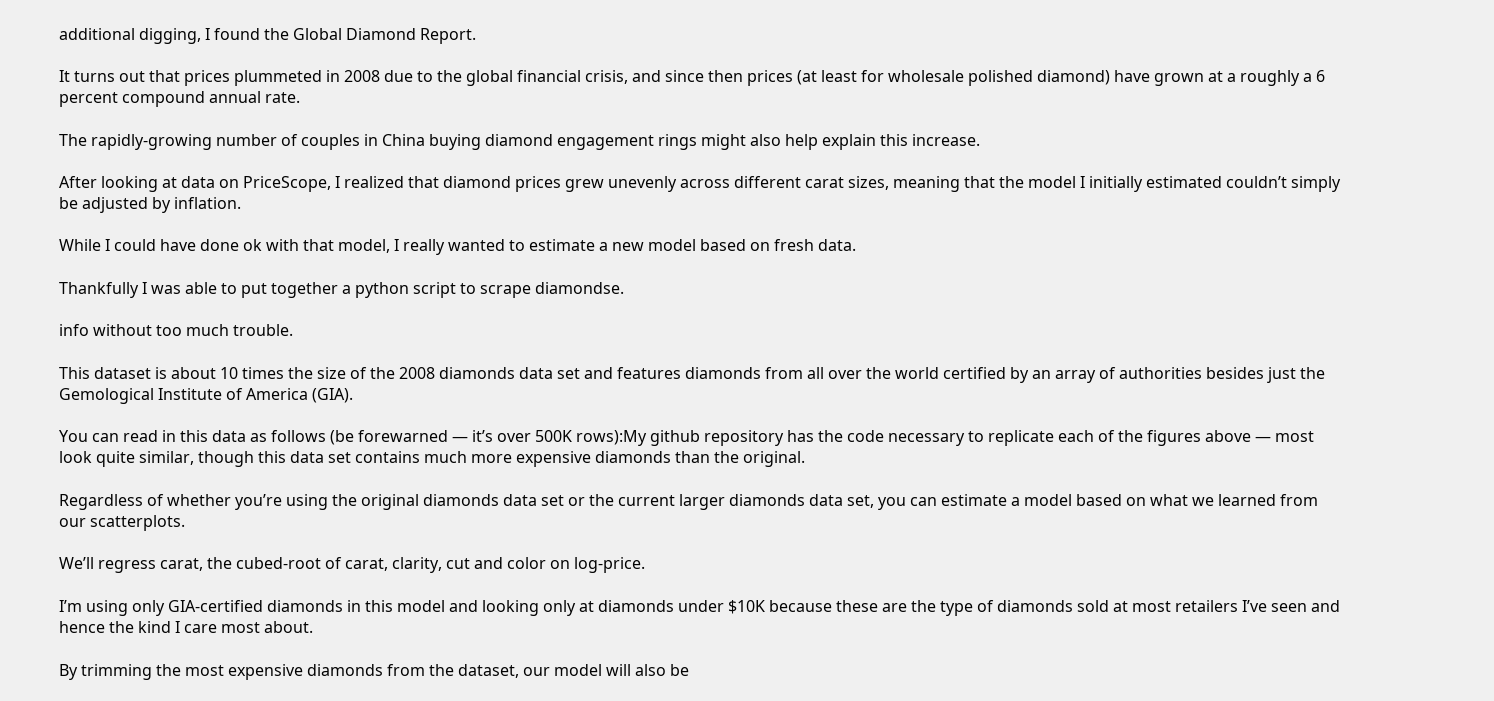additional digging, I found the Global Diamond Report.

It turns out that prices plummeted in 2008 due to the global financial crisis, and since then prices (at least for wholesale polished diamond) have grown at a roughly a 6 percent compound annual rate.

The rapidly-growing number of couples in China buying diamond engagement rings might also help explain this increase.

After looking at data on PriceScope, I realized that diamond prices grew unevenly across different carat sizes, meaning that the model I initially estimated couldn’t simply be adjusted by inflation.

While I could have done ok with that model, I really wanted to estimate a new model based on fresh data.

Thankfully I was able to put together a python script to scrape diamondse.

info without too much trouble.

This dataset is about 10 times the size of the 2008 diamonds data set and features diamonds from all over the world certified by an array of authorities besides just the Gemological Institute of America (GIA).

You can read in this data as follows (be forewarned — it’s over 500K rows):My github repository has the code necessary to replicate each of the figures above — most look quite similar, though this data set contains much more expensive diamonds than the original.

Regardless of whether you’re using the original diamonds data set or the current larger diamonds data set, you can estimate a model based on what we learned from our scatterplots.

We’ll regress carat, the cubed-root of carat, clarity, cut and color on log-price.

I’m using only GIA-certified diamonds in this model and looking only at diamonds under $10K because these are the type of diamonds sold at most retailers I’ve seen and hence the kind I care most about.

By trimming the most expensive diamonds from the dataset, our model will also be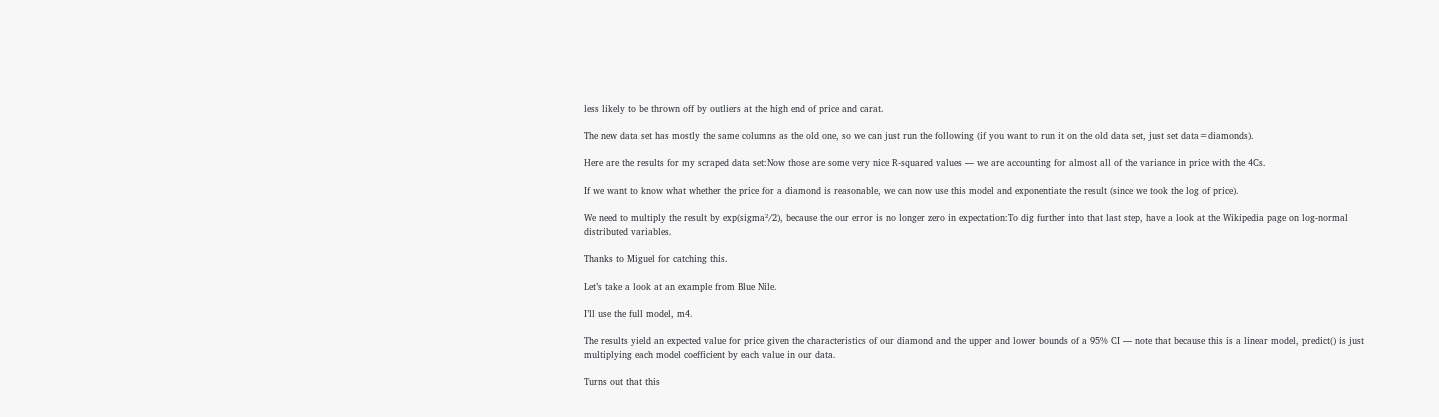less likely to be thrown off by outliers at the high end of price and carat.

The new data set has mostly the same columns as the old one, so we can just run the following (if you want to run it on the old data set, just set data=diamonds).

Here are the results for my scraped data set:Now those are some very nice R-squared values — we are accounting for almost all of the variance in price with the 4Cs.

If we want to know what whether the price for a diamond is reasonable, we can now use this model and exponentiate the result (since we took the log of price).

We need to multiply the result by exp(sigma²/2), because the our error is no longer zero in expectation:To dig further into that last step, have a look at the Wikipedia page on log-normal distributed variables.

Thanks to Miguel for catching this.

Let’s take a look at an example from Blue Nile.

I’ll use the full model, m4.

The results yield an expected value for price given the characteristics of our diamond and the upper and lower bounds of a 95% CI — note that because this is a linear model, predict() is just multiplying each model coefficient by each value in our data.

Turns out that this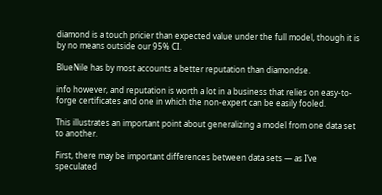diamond is a touch pricier than expected value under the full model, though it is by no means outside our 95% CI.

BlueNile has by most accounts a better reputation than diamondse.

info however, and reputation is worth a lot in a business that relies on easy-to-forge certificates and one in which the non-expert can be easily fooled.

This illustrates an important point about generalizing a model from one data set to another.

First, there may be important differences between data sets — as I’ve speculated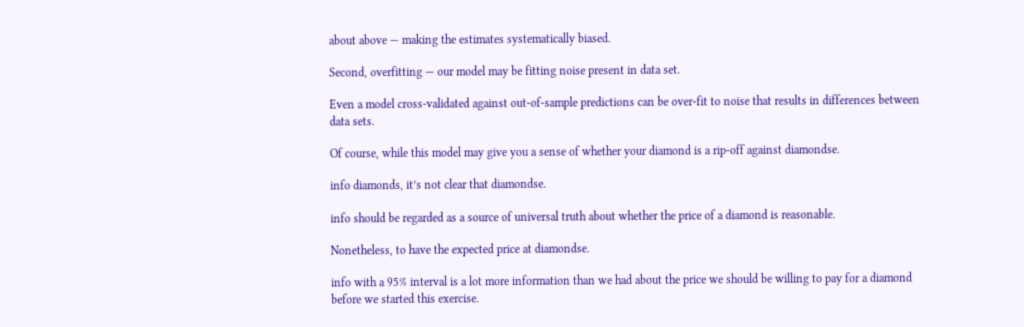about above — making the estimates systematically biased.

Second, overfitting — our model may be fitting noise present in data set.

Even a model cross-validated against out-of-sample predictions can be over-fit to noise that results in differences between data sets.

Of course, while this model may give you a sense of whether your diamond is a rip-off against diamondse.

info diamonds, it’s not clear that diamondse.

info should be regarded as a source of universal truth about whether the price of a diamond is reasonable.

Nonetheless, to have the expected price at diamondse.

info with a 95% interval is a lot more information than we had about the price we should be willing to pay for a diamond before we started this exercise.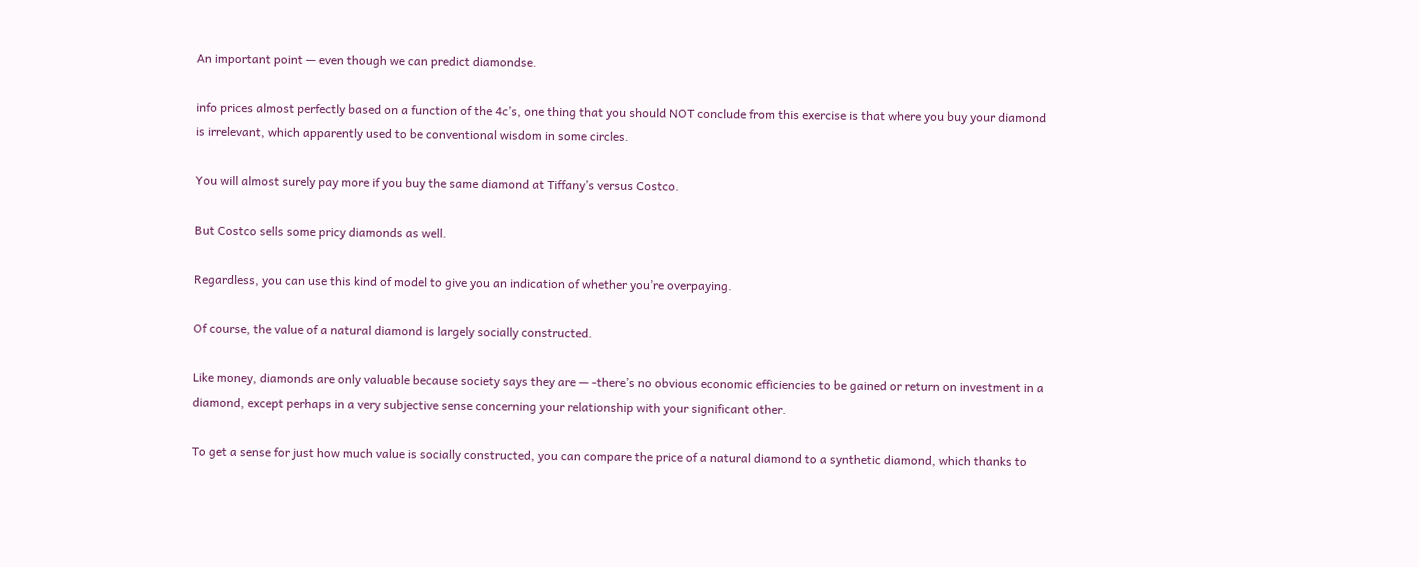An important point — even though we can predict diamondse.

info prices almost perfectly based on a function of the 4c’s, one thing that you should NOT conclude from this exercise is that where you buy your diamond is irrelevant, which apparently used to be conventional wisdom in some circles.

You will almost surely pay more if you buy the same diamond at Tiffany’s versus Costco.

But Costco sells some pricy diamonds as well.

Regardless, you can use this kind of model to give you an indication of whether you’re overpaying.

Of course, the value of a natural diamond is largely socially constructed.

Like money, diamonds are only valuable because society says they are — -there’s no obvious economic efficiencies to be gained or return on investment in a diamond, except perhaps in a very subjective sense concerning your relationship with your significant other.

To get a sense for just how much value is socially constructed, you can compare the price of a natural diamond to a synthetic diamond, which thanks to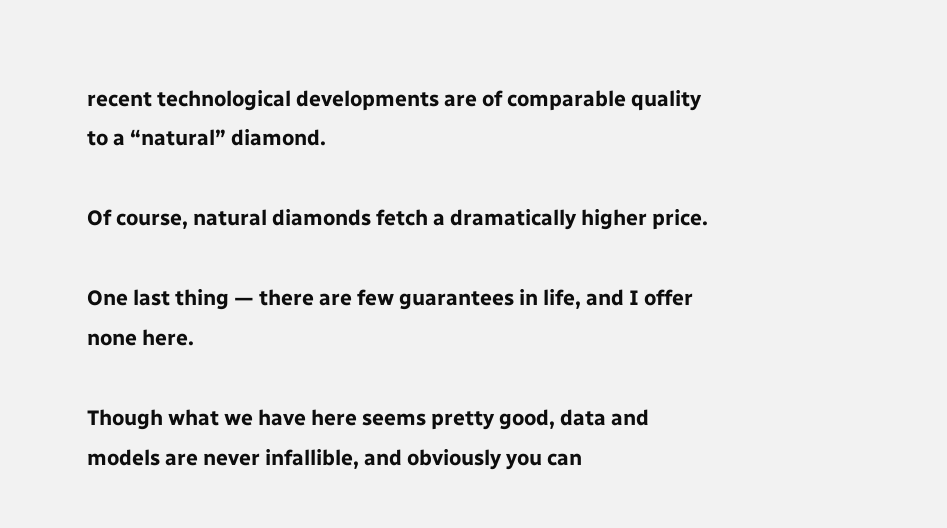recent technological developments are of comparable quality to a “natural” diamond.

Of course, natural diamonds fetch a dramatically higher price.

One last thing — there are few guarantees in life, and I offer none here.

Though what we have here seems pretty good, data and models are never infallible, and obviously you can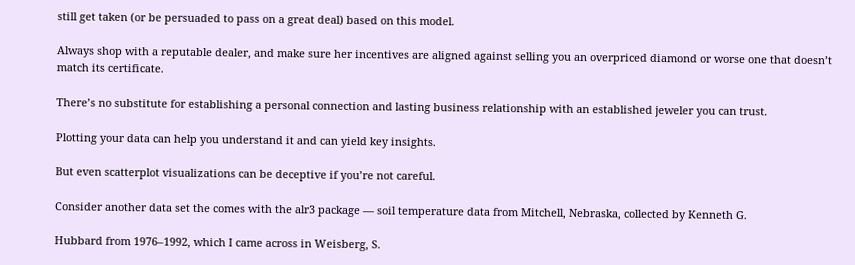still get taken (or be persuaded to pass on a great deal) based on this model.

Always shop with a reputable dealer, and make sure her incentives are aligned against selling you an overpriced diamond or worse one that doesn’t match its certificate.

There’s no substitute for establishing a personal connection and lasting business relationship with an established jeweler you can trust.

Plotting your data can help you understand it and can yield key insights.

But even scatterplot visualizations can be deceptive if you’re not careful.

Consider another data set the comes with the alr3 package — soil temperature data from Mitchell, Nebraska, collected by Kenneth G.

Hubbard from 1976–1992, which I came across in Weisberg, S.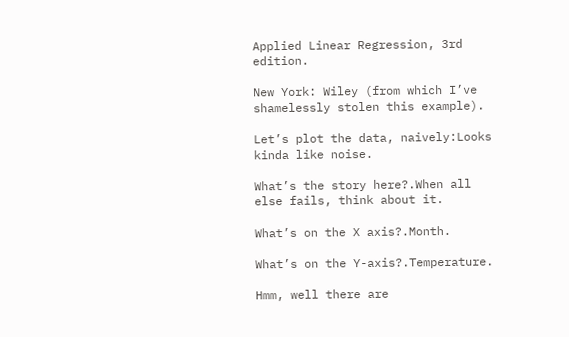Applied Linear Regression, 3rd edition.

New York: Wiley (from which I’ve shamelessly stolen this example).

Let’s plot the data, naively:Looks kinda like noise.

What’s the story here?.When all else fails, think about it.

What’s on the X axis?.Month.

What’s on the Y-axis?.Temperature.

Hmm, well there are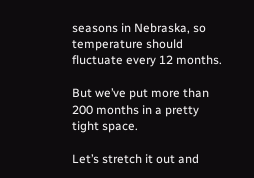seasons in Nebraska, so temperature should fluctuate every 12 months.

But we’ve put more than 200 months in a pretty tight space.

Let’s stretch it out and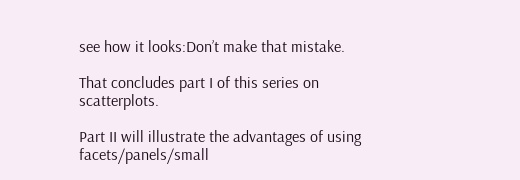see how it looks:Don’t make that mistake.

That concludes part I of this series on scatterplots.

Part II will illustrate the advantages of using facets/panels/small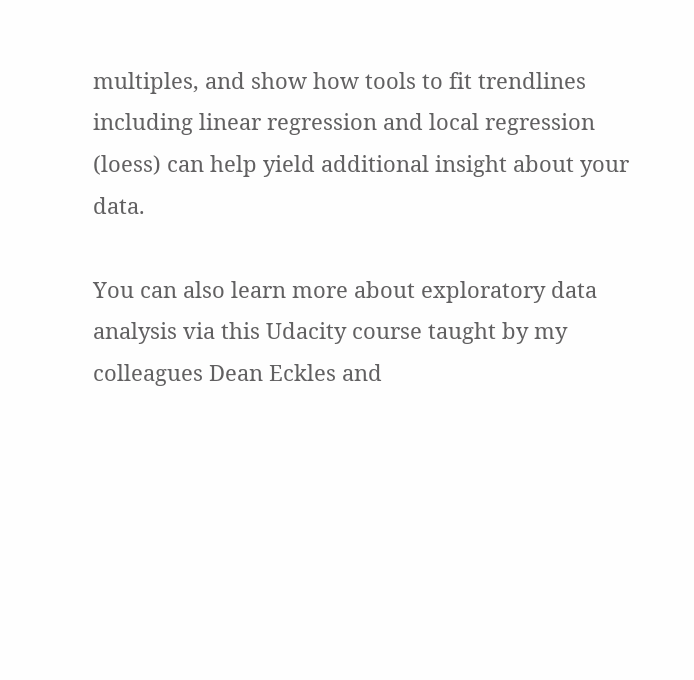multiples, and show how tools to fit trendlines including linear regression and local regression (loess) can help yield additional insight about your data.

You can also learn more about exploratory data analysis via this Udacity course taught by my colleagues Dean Eckles and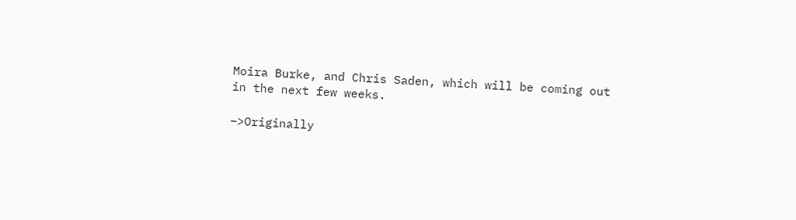Moira Burke, and Chris Saden, which will be coming out in the next few weeks.

–>Originally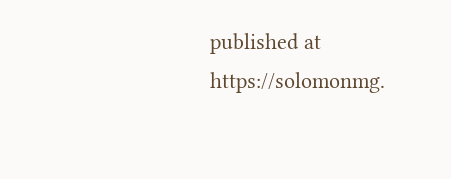published at https://solomonmg.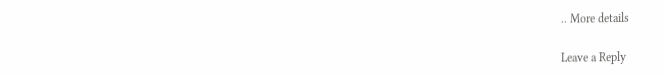.. More details

Leave a Reply